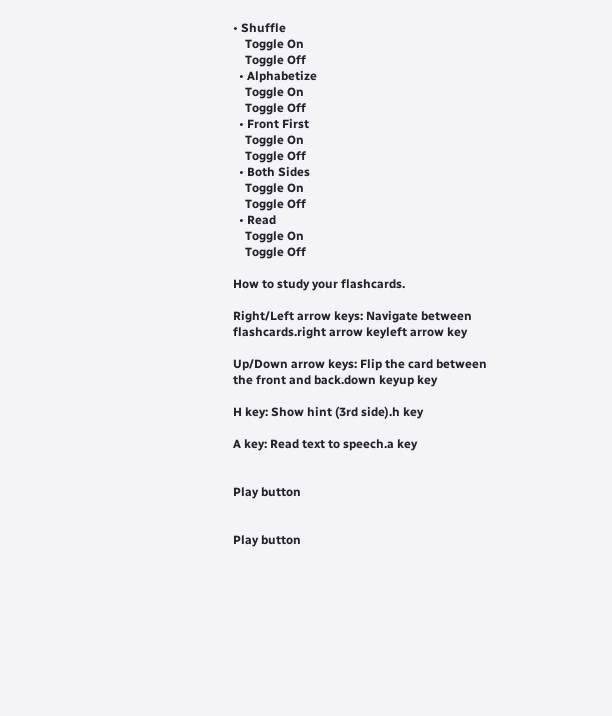• Shuffle
    Toggle On
    Toggle Off
  • Alphabetize
    Toggle On
    Toggle Off
  • Front First
    Toggle On
    Toggle Off
  • Both Sides
    Toggle On
    Toggle Off
  • Read
    Toggle On
    Toggle Off

How to study your flashcards.

Right/Left arrow keys: Navigate between flashcards.right arrow keyleft arrow key

Up/Down arrow keys: Flip the card between the front and back.down keyup key

H key: Show hint (3rd side).h key

A key: Read text to speech.a key


Play button


Play button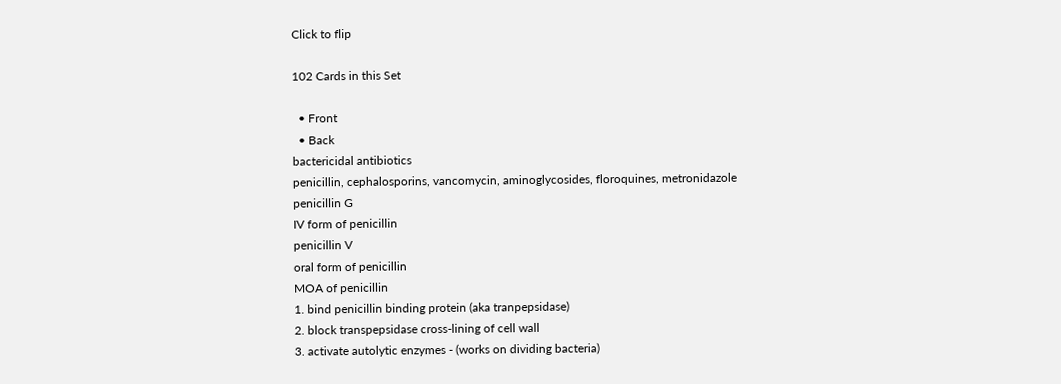Click to flip

102 Cards in this Set

  • Front
  • Back
bactericidal antibiotics
penicillin, cephalosporins, vancomycin, aminoglycosides, floroquines, metronidazole
penicillin G
IV form of penicillin
penicillin V
oral form of penicillin
MOA of penicillin
1. bind penicillin binding protein (aka tranpepsidase)
2. block transpepsidase cross-lining of cell wall
3. activate autolytic enzymes - (works on dividing bacteria)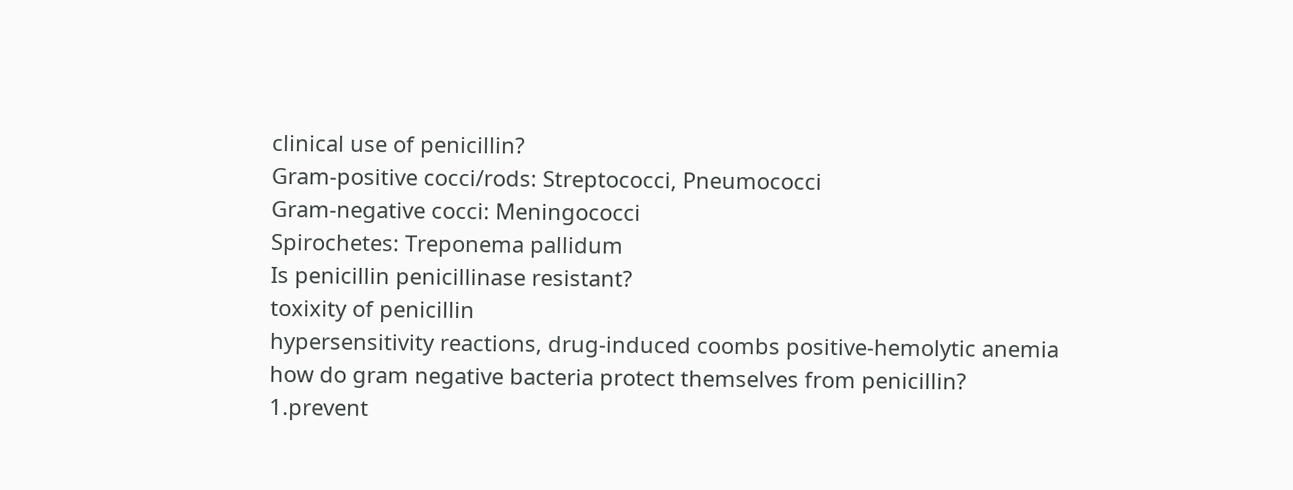clinical use of penicillin?
Gram-positive cocci/rods: Streptococci, Pneumococci
Gram-negative cocci: Meningococci
Spirochetes: Treponema pallidum
Is penicillin penicillinase resistant?
toxixity of penicillin
hypersensitivity reactions, drug-induced coombs positive-hemolytic anemia
how do gram negative bacteria protect themselves from penicillin?
1.prevent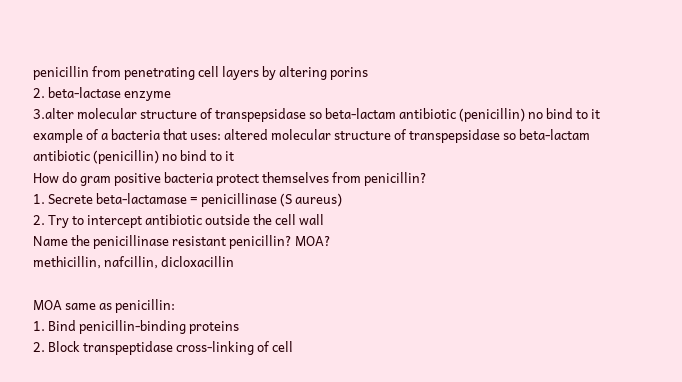penicillin from penetrating cell layers by altering porins
2. beta-lactase enzyme
3.alter molecular structure of transpepsidase so beta-lactam antibiotic (penicillin) no bind to it
example of a bacteria that uses: altered molecular structure of transpepsidase so beta-lactam antibiotic (penicillin) no bind to it
How do gram positive bacteria protect themselves from penicillin?
1. Secrete beta-lactamase = penicillinase (S aureus)
2. Try to intercept antibiotic outside the cell wall
Name the penicillinase resistant penicillin? MOA?
methicillin, nafcillin, dicloxacillin

MOA same as penicillin:
1. Bind penicillin-binding proteins
2. Block transpeptidase cross-linking of cell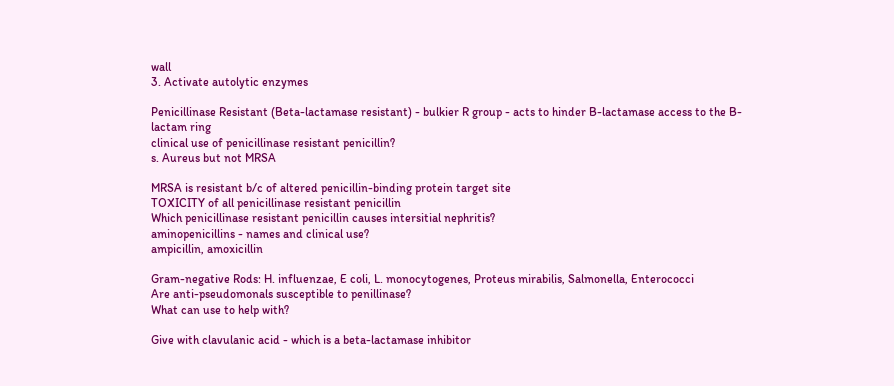wall
3. Activate autolytic enzymes

Penicillinase Resistant (Beta-lactamase resistant) - bulkier R group - acts to hinder B-lactamase access to the B-lactam ring
clinical use of penicillinase resistant penicillin?
s. Aureus but not MRSA

MRSA is resistant b/c of altered penicillin-binding protein target site
TOXICITY of all penicillinase resistant penicillin
Which penicillinase resistant penicillin causes intersitial nephritis?
aminopenicillins - names and clinical use?
ampicillin, amoxicillin

Gram-negative Rods: H. influenzae, E coli, L. monocytogenes, Proteus mirabilis, Salmonella, Enterococci
Are anti-pseudomonals susceptible to penillinase?
What can use to help with?

Give with clavulanic acid - which is a beta-lactamase inhibitor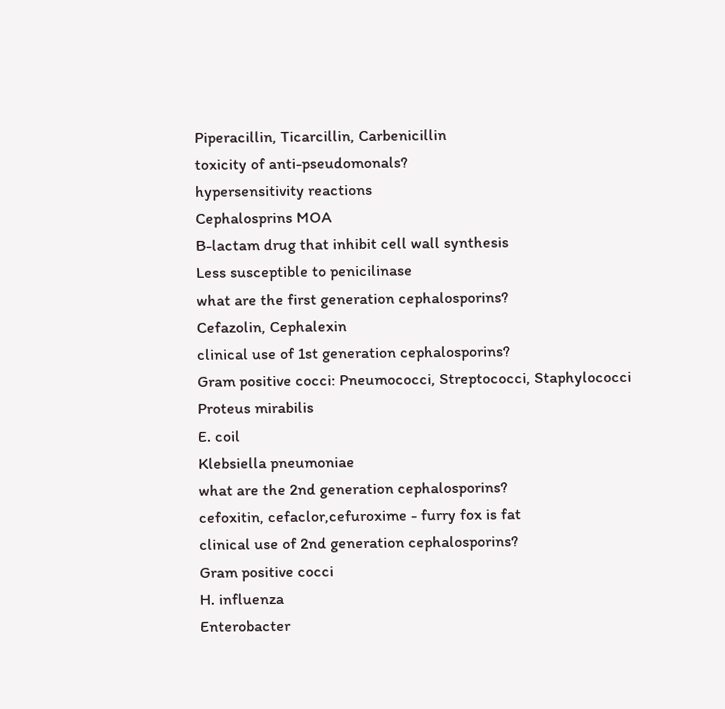Piperacillin, Ticarcillin, Carbenicillin
toxicity of anti-pseudomonals?
hypersensitivity reactions
Cephalosprins MOA
B-lactam drug that inhibit cell wall synthesis
Less susceptible to penicilinase
what are the first generation cephalosporins?
Cefazolin, Cephalexin
clinical use of 1st generation cephalosporins?
Gram positive cocci: Pneumococci, Streptococci, Staphylococci
Proteus mirabilis
E. coil
Klebsiella pneumoniae
what are the 2nd generation cephalosporins?
cefoxitin, cefaclor,cefuroxime - furry fox is fat
clinical use of 2nd generation cephalosporins?
Gram positive cocci
H. influenza
Enterobacter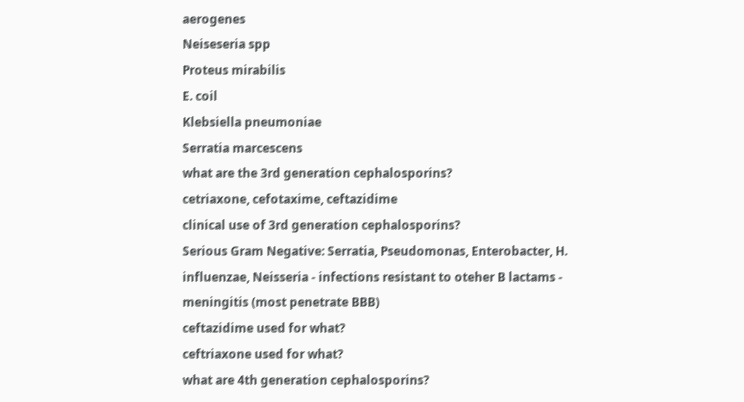aerogenes
Neiseseria spp
Proteus mirabilis
E. coil
Klebsiella pneumoniae
Serratia marcescens
what are the 3rd generation cephalosporins?
cetriaxone, cefotaxime, ceftazidime
clinical use of 3rd generation cephalosporins?
Serious Gram Negative: Serratia, Pseudomonas, Enterobacter, H. influenzae, Neisseria - infections resistant to oteher B lactams - meningitis (most penetrate BBB)
ceftazidime used for what?
ceftriaxone used for what?
what are 4th generation cephalosporins?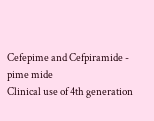Cefepime and Cefpiramide - pime mide
Clinical use of 4th generation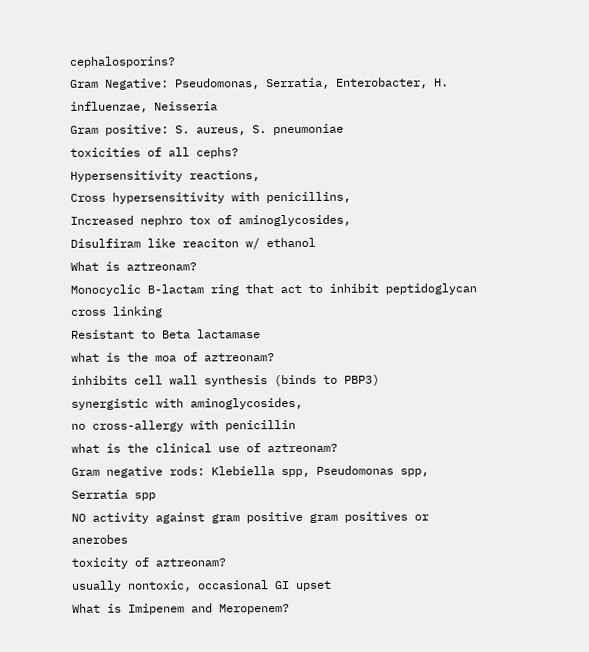cephalosporins?
Gram Negative: Pseudomonas, Serratia, Enterobacter, H. influenzae, Neisseria
Gram positive: S. aureus, S. pneumoniae
toxicities of all cephs?
Hypersensitivity reactions,
Cross hypersensitivity with penicillins,
Increased nephro tox of aminoglycosides,
Disulfiram like reaciton w/ ethanol
What is aztreonam?
Monocyclic B-lactam ring that act to inhibit peptidoglycan cross linking
Resistant to Beta lactamase
what is the moa of aztreonam?
inhibits cell wall synthesis (binds to PBP3)
synergistic with aminoglycosides,
no cross-allergy with penicillin
what is the clinical use of aztreonam?
Gram negative rods: Klebiella spp, Pseudomonas spp, Serratia spp
NO activity against gram positive gram positives or anerobes
toxicity of aztreonam?
usually nontoxic, occasional GI upset
What is Imipenem and Meropenem?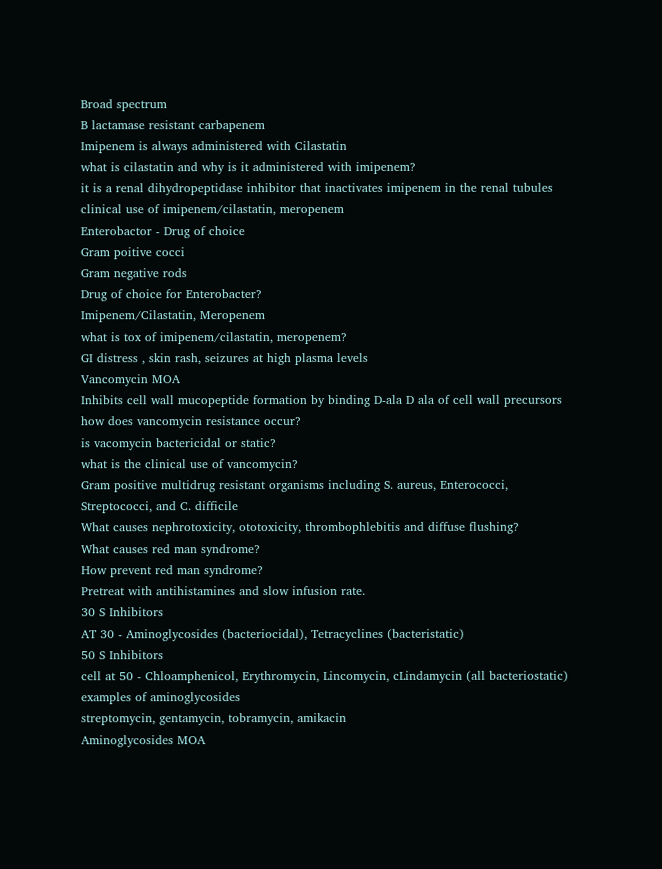Broad spectrum
B lactamase resistant carbapenem
Imipenem is always administered with Cilastatin
what is cilastatin and why is it administered with imipenem?
it is a renal dihydropeptidase inhibitor that inactivates imipenem in the renal tubules
clinical use of imipenem/cilastatin, meropenem
Enterobactor - Drug of choice
Gram poitive cocci
Gram negative rods
Drug of choice for Enterobacter?
Imipenem/Cilastatin, Meropenem
what is tox of imipenem/cilastatin, meropenem?
GI distress , skin rash, seizures at high plasma levels
Vancomycin MOA
Inhibits cell wall mucopeptide formation by binding D-ala D ala of cell wall precursors
how does vancomycin resistance occur?
is vacomycin bactericidal or static?
what is the clinical use of vancomycin?
Gram positive multidrug resistant organisms including S. aureus, Enterococci, Streptococci, and C. difficile
What causes nephrotoxicity, ototoxicity, thrombophlebitis and diffuse flushing?
What causes red man syndrome?
How prevent red man syndrome?
Pretreat with antihistamines and slow infusion rate.
30 S Inhibitors
AT 30 - Aminoglycosides (bacteriocidal), Tetracyclines (bacteristatic)
50 S Inhibitors
cell at 50 - Chloamphenicol, Erythromycin, Lincomycin, cLindamycin (all bacteriostatic)
examples of aminoglycosides
streptomycin, gentamycin, tobramycin, amikacin
Aminoglycosides MOA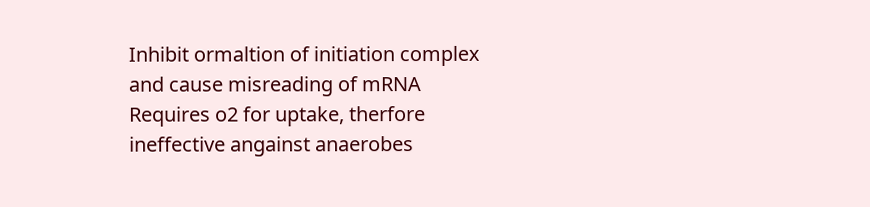Inhibit ormaltion of initiation complex and cause misreading of mRNA
Requires o2 for uptake, therfore ineffective angainst anaerobes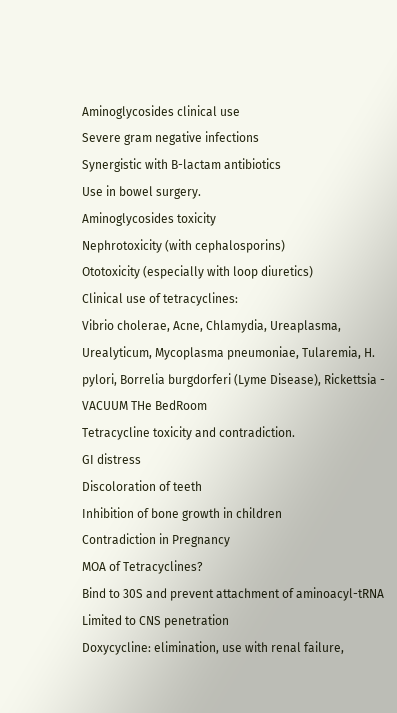Aminoglycosides clinical use
Severe gram negative infections
Synergistic with B-lactam antibiotics
Use in bowel surgery.
Aminoglycosides toxicity
Nephrotoxicity (with cephalosporins)
Ototoxicity (especially with loop diuretics)
Clinical use of tetracyclines:
Vibrio cholerae, Acne, Chlamydia, Ureaplasma, Urealyticum, Mycoplasma pneumoniae, Tularemia, H. pylori, Borrelia burgdorferi (Lyme Disease), Rickettsia - VACUUM THe BedRoom
Tetracycline toxicity and contradiction.
GI distress
Discoloration of teeth
Inhibition of bone growth in children
Contradiction in Pregnancy
MOA of Tetracyclines?
Bind to 30S and prevent attachment of aminoacyl-tRNA
Limited to CNS penetration
Doxycycline: elimination, use with renal failure,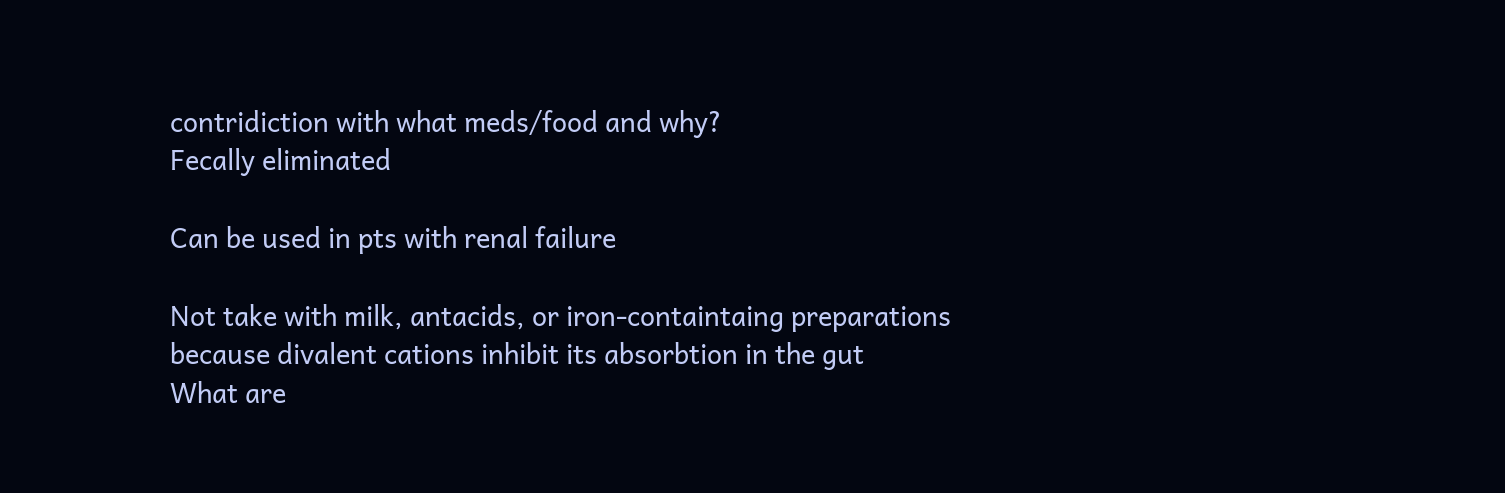contridiction with what meds/food and why?
Fecally eliminated

Can be used in pts with renal failure

Not take with milk, antacids, or iron-containtaing preparations because divalent cations inhibit its absorbtion in the gut
What are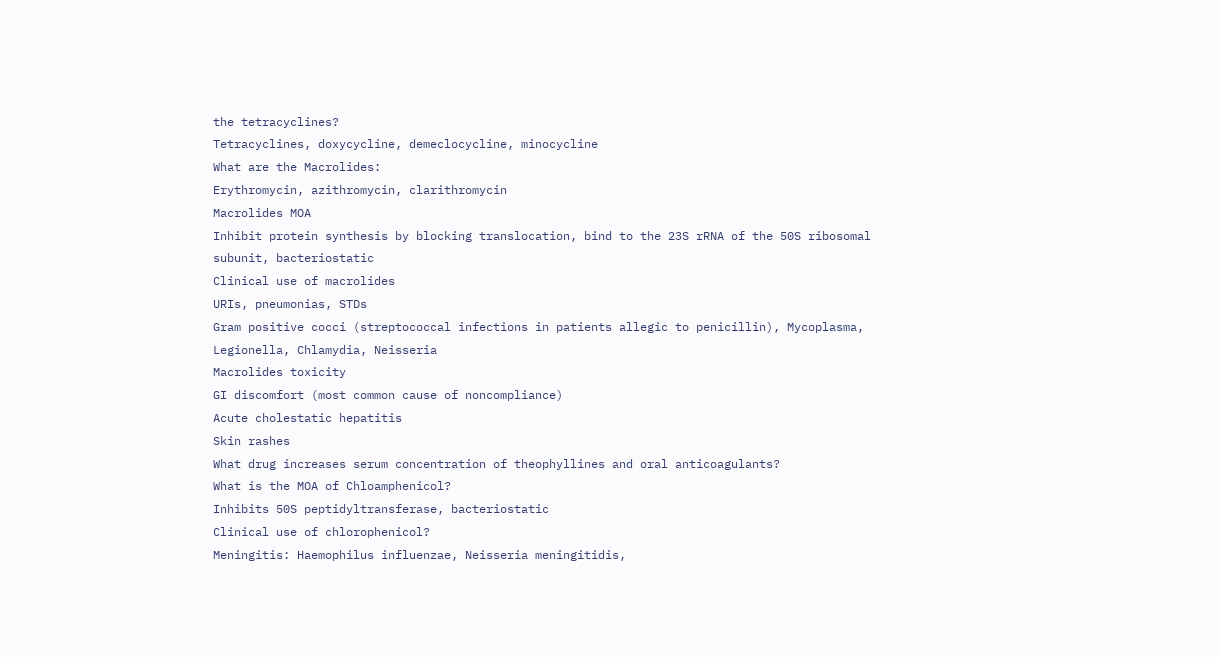the tetracyclines?
Tetracyclines, doxycycline, demeclocycline, minocycline
What are the Macrolides:
Erythromycin, azithromycin, clarithromycin
Macrolides MOA
Inhibit protein synthesis by blocking translocation, bind to the 23S rRNA of the 50S ribosomal subunit, bacteriostatic
Clinical use of macrolides
URIs, pneumonias, STDs
Gram positive cocci (streptococcal infections in patients allegic to penicillin), Mycoplasma, Legionella, Chlamydia, Neisseria
Macrolides toxicity
GI discomfort (most common cause of noncompliance)
Acute cholestatic hepatitis
Skin rashes
What drug increases serum concentration of theophyllines and oral anticoagulants?
What is the MOA of Chloamphenicol?
Inhibits 50S peptidyltransferase, bacteriostatic
Clinical use of chlorophenicol?
Meningitis: Haemophilus influenzae, Neisseria meningitidis,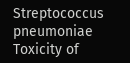Streptococcus pneumoniae
Toxicity of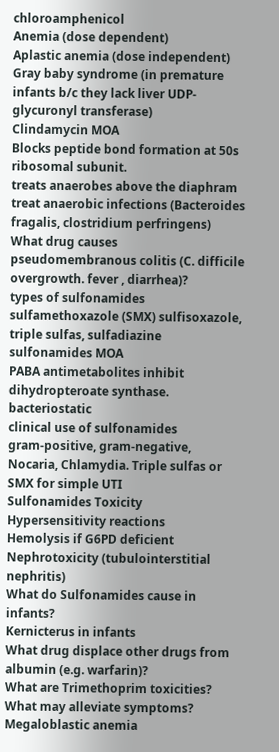chloroamphenicol
Anemia (dose dependent)
Aplastic anemia (dose independent)
Gray baby syndrome (in premature infants b/c they lack liver UDP-glycuronyl transferase)
Clindamycin MOA
Blocks peptide bond formation at 50s ribosomal subunit.
treats anaerobes above the diaphram
treat anaerobic infections (Bacteroides fragalis, clostridium perfringens)
What drug causes pseudomembranous colitis (C. difficile overgrowth. fever , diarrhea)?
types of sulfonamides
sulfamethoxazole (SMX) sulfisoxazole, triple sulfas, sulfadiazine
sulfonamides MOA
PABA antimetabolites inhibit dihydropteroate synthase. bacteriostatic
clinical use of sulfonamides
gram-positive, gram-negative, Nocaria, Chlamydia. Triple sulfas or SMX for simple UTI
Sulfonamides Toxicity
Hypersensitivity reactions
Hemolysis if G6PD deficient
Nephrotoxicity (tubulointerstitial nephritis)
What do Sulfonamides cause in infants?
Kernicterus in infants
What drug displace other drugs from albumin (e.g. warfarin)?
What are Trimethoprim toxicities? What may alleviate symptoms?
Megaloblastic anemia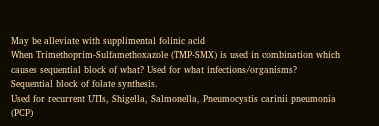May be alleviate with supplimental folinic acid
When Trimethoprim-Sulfamethoxazole (TMP-SMX) is used in combination which causes sequential block of what? Used for what infections/organisms?
Sequential block of folate synthesis.
Used for recurrent UTIs, Shigella, Salmonella, Pneumocystis carinii pneumonia (PCP)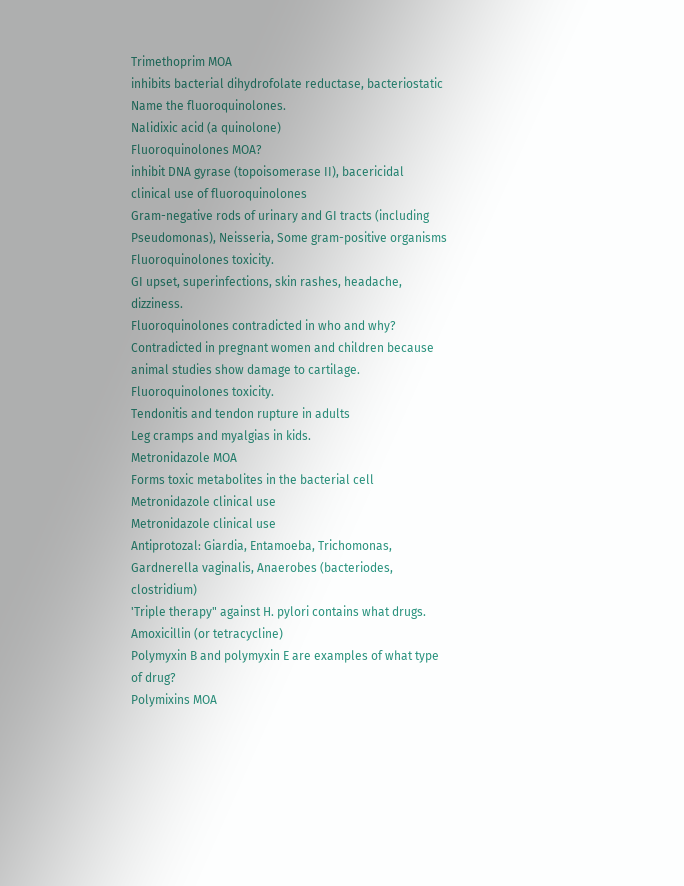Trimethoprim MOA
inhibits bacterial dihydrofolate reductase, bacteriostatic
Name the fluoroquinolones.
Nalidixic acid (a quinolone)
Fluoroquinolones MOA?
inhibit DNA gyrase (topoisomerase II), bacericidal
clinical use of fluoroquinolones
Gram-negative rods of urinary and GI tracts (including Pseudomonas), Neisseria, Some gram-positive organisms
Fluoroquinolones toxicity.
GI upset, superinfections, skin rashes, headache, dizziness.
Fluoroquinolones contradicted in who and why?
Contradicted in pregnant women and children because animal studies show damage to cartilage.
Fluoroquinolones toxicity.
Tendonitis and tendon rupture in adults
Leg cramps and myalgias in kids.
Metronidazole MOA
Forms toxic metabolites in the bacterial cell
Metronidazole clinical use
Metronidazole clinical use
Antiprotozal: Giardia, Entamoeba, Trichomonas, Gardnerella vaginalis, Anaerobes (bacteriodes, clostridium)
'Triple therapy" against H. pylori contains what drugs.
Amoxicillin (or tetracycline)
Polymyxin B and polymyxin E are examples of what type of drug?
Polymixins MOA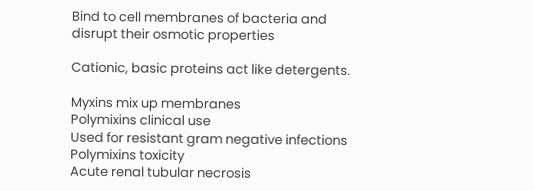Bind to cell membranes of bacteria and disrupt their osmotic properties

Cationic, basic proteins act like detergents.

Myxins mix up membranes
Polymixins clinical use
Used for resistant gram negative infections
Polymixins toxicity
Acute renal tubular necrosis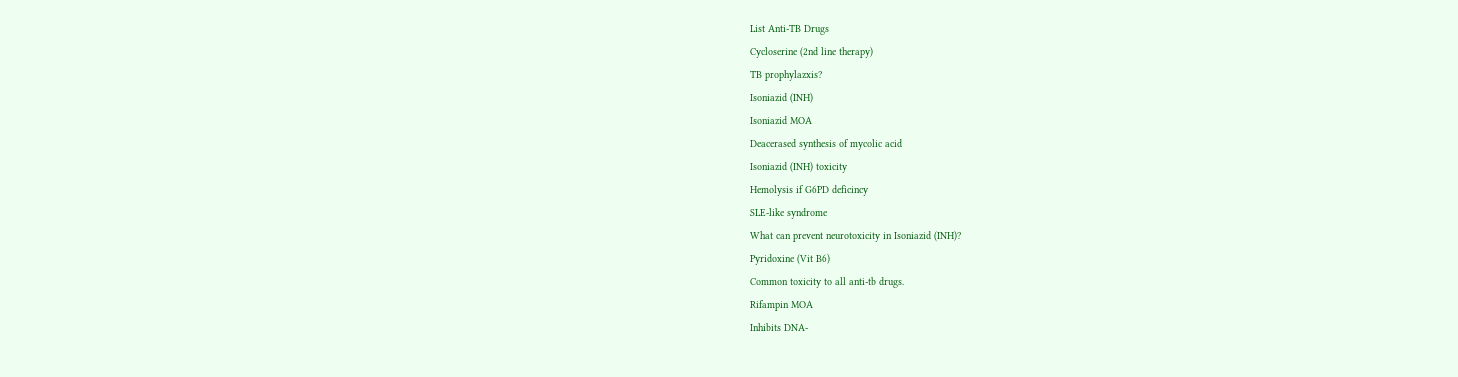List Anti-TB Drugs
Cycloserine (2nd line therapy)
TB prophylazxis?
Isoniazid (INH)
Isoniazid MOA
Deacerased synthesis of mycolic acid
Isoniazid (INH) toxicity
Hemolysis if G6PD deficincy
SLE-like syndrome
What can prevent neurotoxicity in Isoniazid (INH)?
Pyridoxine (Vit B6)
Common toxicity to all anti-tb drugs.
Rifampin MOA
Inhibits DNA-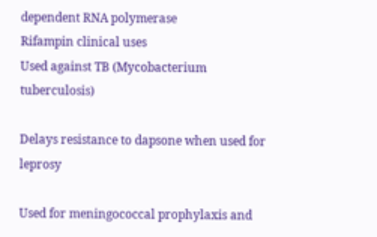dependent RNA polymerase
Rifampin clinical uses
Used against TB (Mycobacterium tuberculosis)

Delays resistance to dapsone when used for leprosy

Used for meningococcal prophylaxis and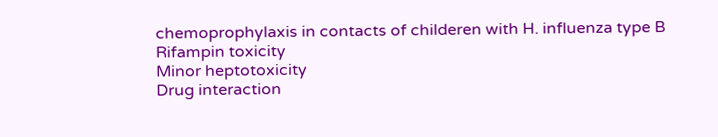chemoprophylaxis in contacts of childeren with H. influenza type B
Rifampin toxicity
Minor heptotoxicity
Drug interaction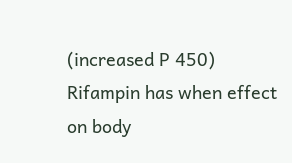(increased P 450)
Rifampin has when effect on body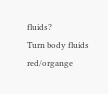fluids?
Turn body fluids red/organge